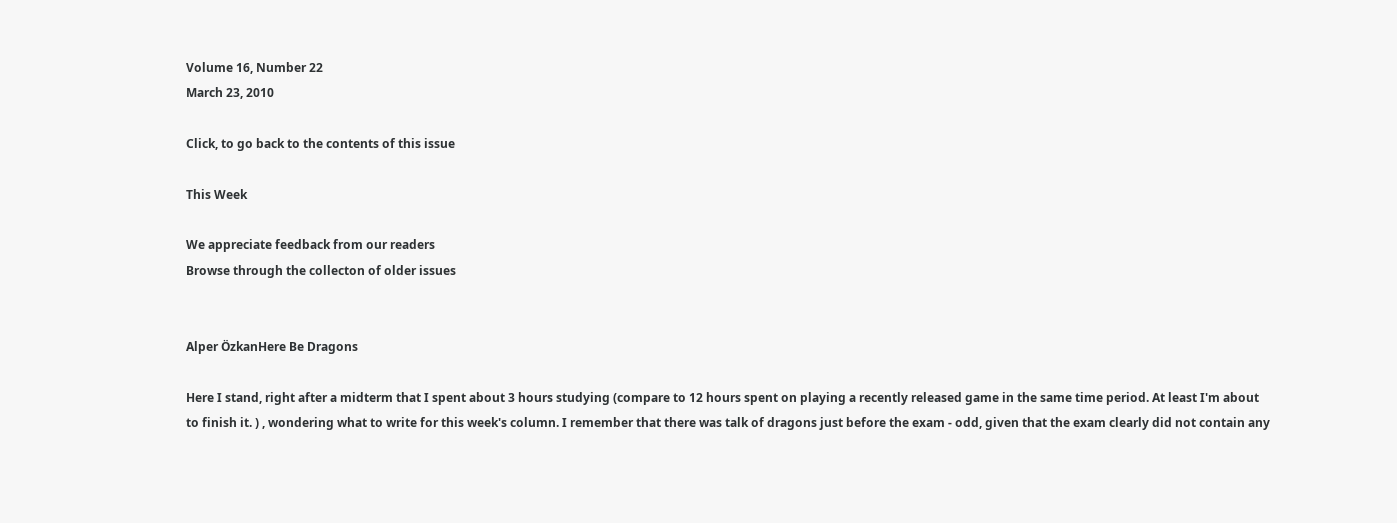Volume 16, Number 22
March 23, 2010

Click, to go back to the contents of this issue

This Week

We appreciate feedback from our readers
Browse through the collecton of older issues


Alper ÖzkanHere Be Dragons

Here I stand, right after a midterm that I spent about 3 hours studying (compare to 12 hours spent on playing a recently released game in the same time period. At least I'm about to finish it. ) , wondering what to write for this week's column. I remember that there was talk of dragons just before the exam - odd, given that the exam clearly did not contain any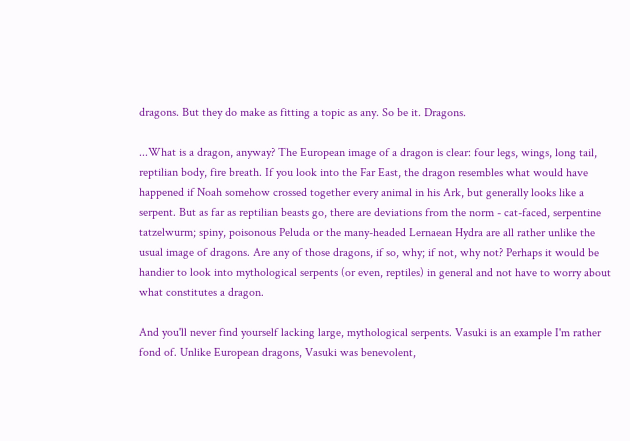dragons. But they do make as fitting a topic as any. So be it. Dragons.

...What is a dragon, anyway? The European image of a dragon is clear: four legs, wings, long tail, reptilian body, fire breath. If you look into the Far East, the dragon resembles what would have happened if Noah somehow crossed together every animal in his Ark, but generally looks like a serpent. But as far as reptilian beasts go, there are deviations from the norm - cat-faced, serpentine tatzelwurm; spiny, poisonous Peluda or the many-headed Lernaean Hydra are all rather unlike the usual image of dragons. Are any of those dragons, if so, why; if not, why not? Perhaps it would be handier to look into mythological serpents (or even, reptiles) in general and not have to worry about what constitutes a dragon.

And you'll never find yourself lacking large, mythological serpents. Vasuki is an example I'm rather fond of. Unlike European dragons, Vasuki was benevolent,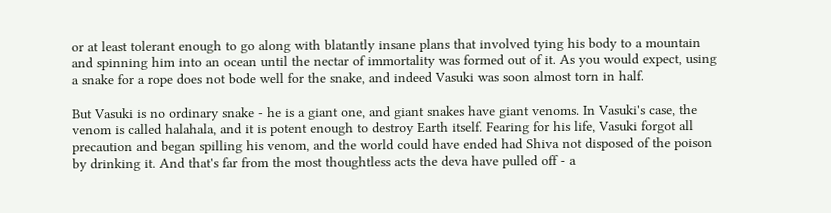or at least tolerant enough to go along with blatantly insane plans that involved tying his body to a mountain and spinning him into an ocean until the nectar of immortality was formed out of it. As you would expect, using a snake for a rope does not bode well for the snake, and indeed Vasuki was soon almost torn in half.

But Vasuki is no ordinary snake - he is a giant one, and giant snakes have giant venoms. In Vasuki's case, the venom is called halahala, and it is potent enough to destroy Earth itself. Fearing for his life, Vasuki forgot all precaution and began spilling his venom, and the world could have ended had Shiva not disposed of the poison by drinking it. And that's far from the most thoughtless acts the deva have pulled off - a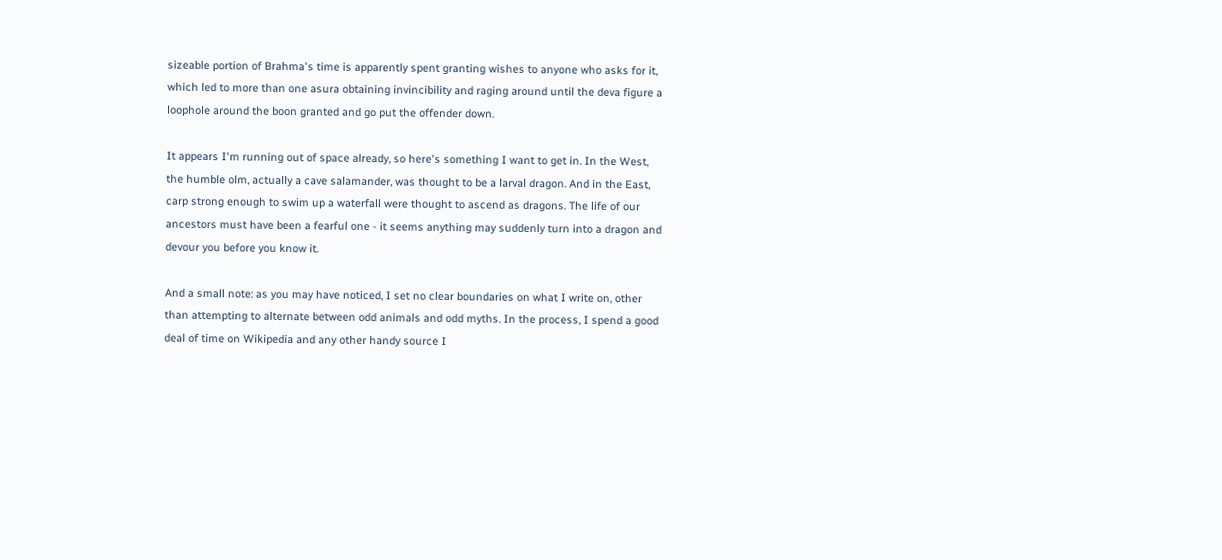sizeable portion of Brahma's time is apparently spent granting wishes to anyone who asks for it, which led to more than one asura obtaining invincibility and raging around until the deva figure a loophole around the boon granted and go put the offender down.

It appears I'm running out of space already, so here's something I want to get in. In the West, the humble olm, actually a cave salamander, was thought to be a larval dragon. And in the East, carp strong enough to swim up a waterfall were thought to ascend as dragons. The life of our ancestors must have been a fearful one - it seems anything may suddenly turn into a dragon and devour you before you know it.

And a small note: as you may have noticed, I set no clear boundaries on what I write on, other than attempting to alternate between odd animals and odd myths. In the process, I spend a good deal of time on Wikipedia and any other handy source I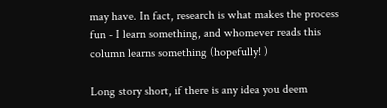may have. In fact, research is what makes the process fun - I learn something, and whomever reads this column learns something (hopefully! )

Long story short, if there is any idea you deem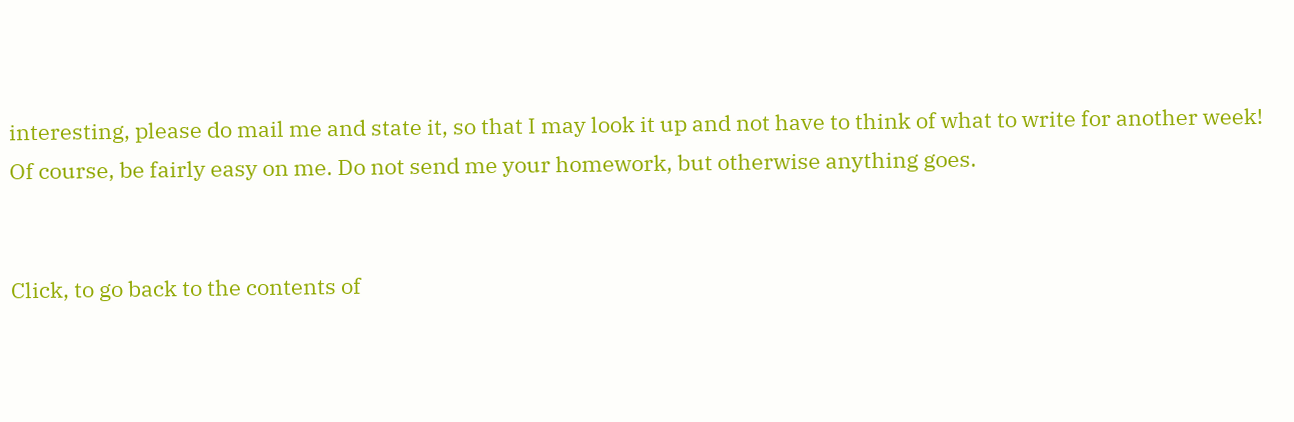interesting, please do mail me and state it, so that I may look it up and not have to think of what to write for another week! Of course, be fairly easy on me. Do not send me your homework, but otherwise anything goes.


Click, to go back to the contents of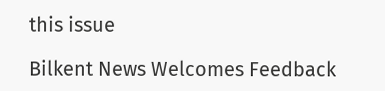this issue

Bilkent News Welcomes Feedback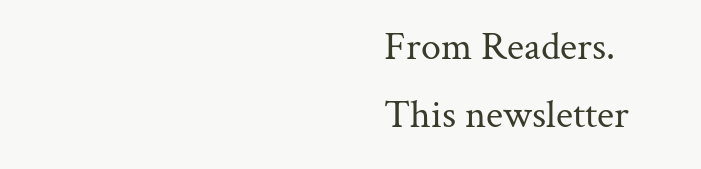From Readers.
This newsletter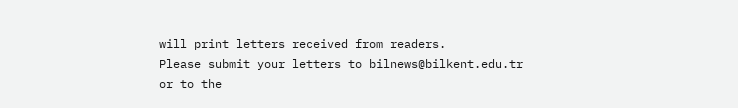will print letters received from readers.
Please submit your letters to bilnews@bilkent.edu.tr
or to the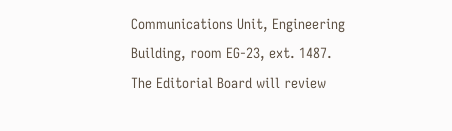Communications Unit, Engineering Building, room EG-23, ext. 1487.
The Editorial Board will review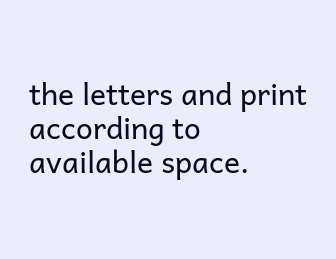the letters and print according to available space.